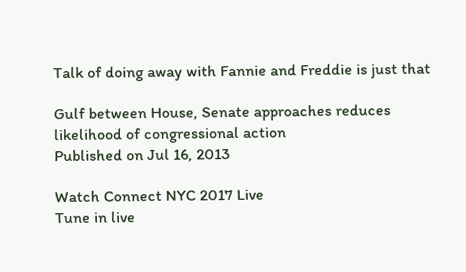Talk of doing away with Fannie and Freddie is just that

Gulf between House, Senate approaches reduces likelihood of congressional action
Published on Jul 16, 2013

Watch Connect NYC 2017 Live
Tune in live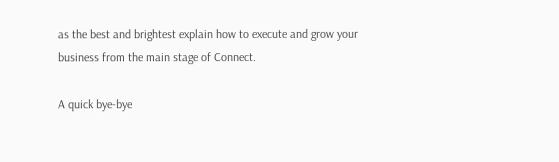as the best and brightest explain how to execute and grow your business from the main stage of Connect.

A quick bye-bye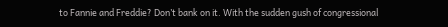to Fannie and Freddie? Don’t bank on it. With the sudden gush of congressional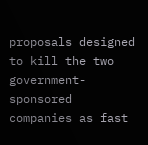proposals designed to kill the two government-sponsored companies as fast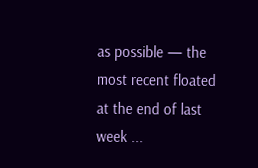as possible — the most recent floated at the end of last week ...